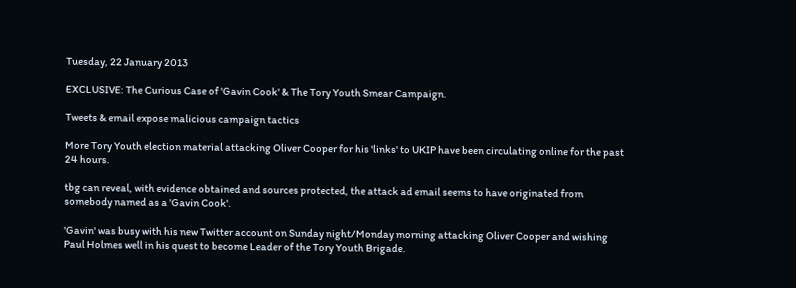Tuesday, 22 January 2013

EXCLUSIVE: The Curious Case of 'Gavin Cook' & The Tory Youth Smear Campaign.

Tweets & email expose malicious campaign tactics

More Tory Youth election material attacking Oliver Cooper for his 'links' to UKIP have been circulating online for the past 24 hours.

tbg can reveal, with evidence obtained and sources protected, the attack ad email seems to have originated from somebody named as a 'Gavin Cook'.

'Gavin' was busy with his new Twitter account on Sunday night/Monday morning attacking Oliver Cooper and wishing Paul Holmes well in his quest to become Leader of the Tory Youth Brigade.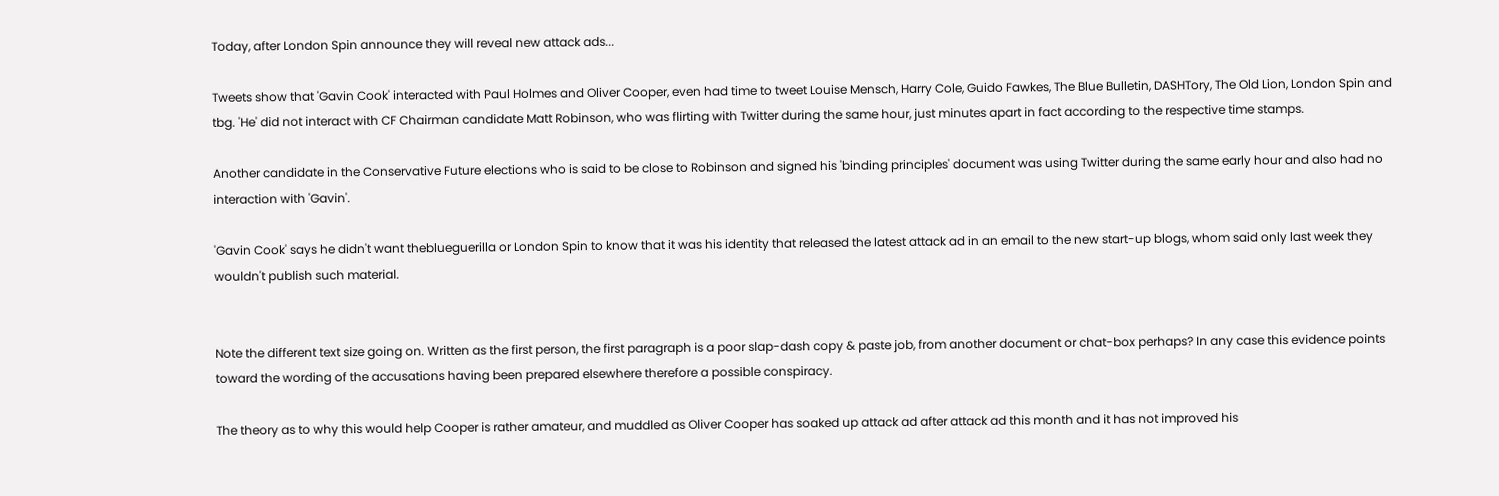Today, after London Spin announce they will reveal new attack ads...

Tweets show that 'Gavin Cook' interacted with Paul Holmes and Oliver Cooper, even had time to tweet Louise Mensch, Harry Cole, Guido Fawkes, The Blue Bulletin, DASHTory, The Old Lion, London Spin and tbg. 'He' did not interact with CF Chairman candidate Matt Robinson, who was flirting with Twitter during the same hour, just minutes apart in fact according to the respective time stamps.

Another candidate in the Conservative Future elections who is said to be close to Robinson and signed his 'binding principles' document was using Twitter during the same early hour and also had no interaction with 'Gavin'.

'Gavin Cook' says he didn't want theblueguerilla or London Spin to know that it was his identity that released the latest attack ad in an email to the new start-up blogs, whom said only last week they wouldn't publish such material.


Note the different text size going on. Written as the first person, the first paragraph is a poor slap-dash copy & paste job, from another document or chat-box perhaps? In any case this evidence points toward the wording of the accusations having been prepared elsewhere therefore a possible conspiracy.

The theory as to why this would help Cooper is rather amateur, and muddled as Oliver Cooper has soaked up attack ad after attack ad this month and it has not improved his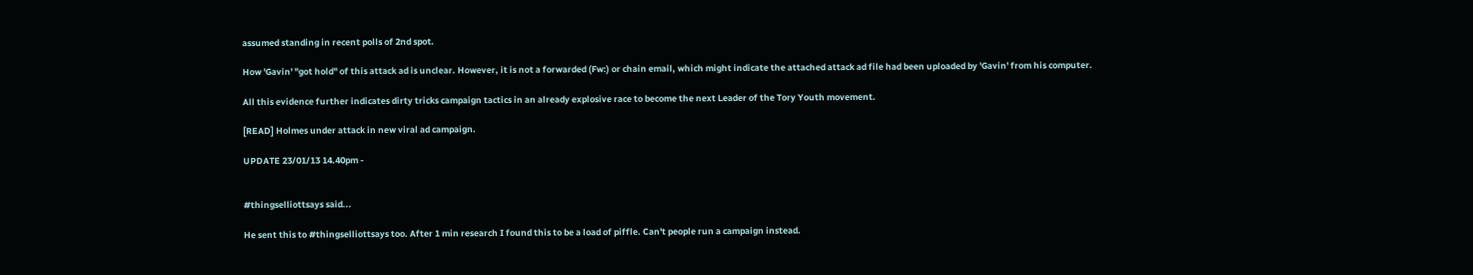assumed standing in recent polls of 2nd spot.

How 'Gavin' "got hold" of this attack ad is unclear. However, it is not a forwarded (Fw:) or chain email, which might indicate the attached attack ad file had been uploaded by 'Gavin' from his computer.

All this evidence further indicates dirty tricks campaign tactics in an already explosive race to become the next Leader of the Tory Youth movement.

[READ] Holmes under attack in new viral ad campaign.

UPDATE 23/01/13 14.40pm -


#thingselliottsays said...

He sent this to #thingselliottsays too. After 1 min research I found this to be a load of piffle. Can't people run a campaign instead.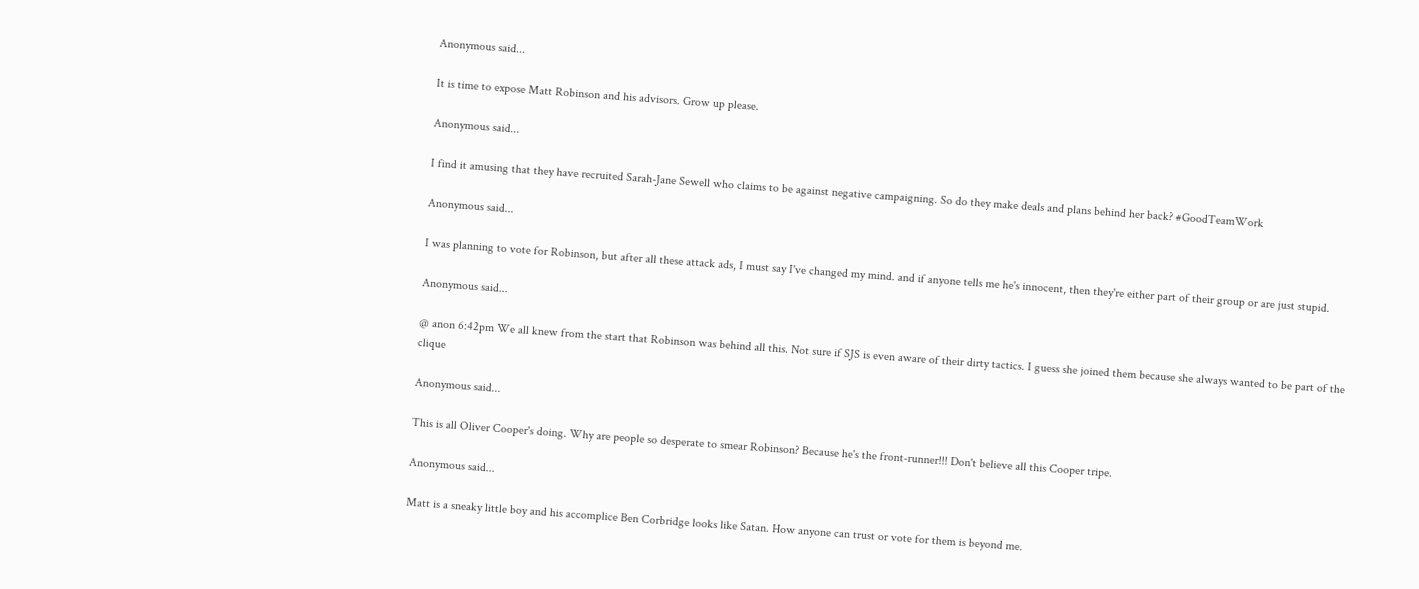Anonymous said...

It is time to expose Matt Robinson and his advisors. Grow up please.

Anonymous said...

I find it amusing that they have recruited Sarah-Jane Sewell who claims to be against negative campaigning. So do they make deals and plans behind her back? #GoodTeamWork

Anonymous said...

I was planning to vote for Robinson, but after all these attack ads, I must say I've changed my mind. and if anyone tells me he's innocent, then they're either part of their group or are just stupid.

Anonymous said...

@ anon 6:42pm We all knew from the start that Robinson was behind all this. Not sure if SJS is even aware of their dirty tactics. I guess she joined them because she always wanted to be part of the clique

Anonymous said...

This is all Oliver Cooper's doing. Why are people so desperate to smear Robinson? Because he's the front-runner!!! Don't believe all this Cooper tripe.

Anonymous said...

Matt is a sneaky little boy and his accomplice Ben Corbridge looks like Satan. How anyone can trust or vote for them is beyond me.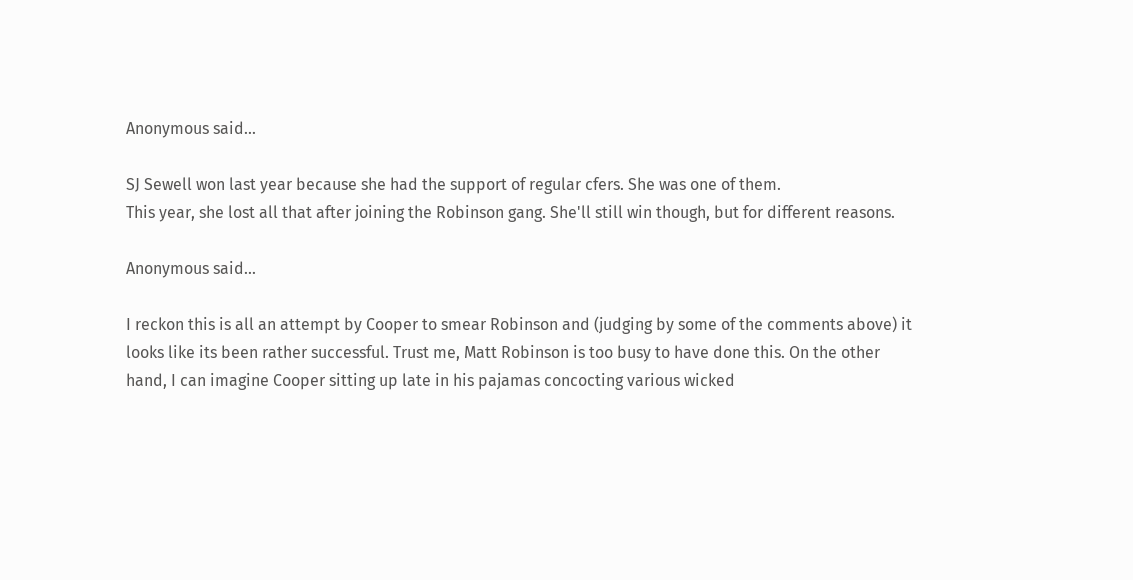Anonymous said...

SJ Sewell won last year because she had the support of regular cfers. She was one of them.
This year, she lost all that after joining the Robinson gang. She'll still win though, but for different reasons.

Anonymous said...

I reckon this is all an attempt by Cooper to smear Robinson and (judging by some of the comments above) it looks like its been rather successful. Trust me, Matt Robinson is too busy to have done this. On the other hand, I can imagine Cooper sitting up late in his pajamas concocting various wicked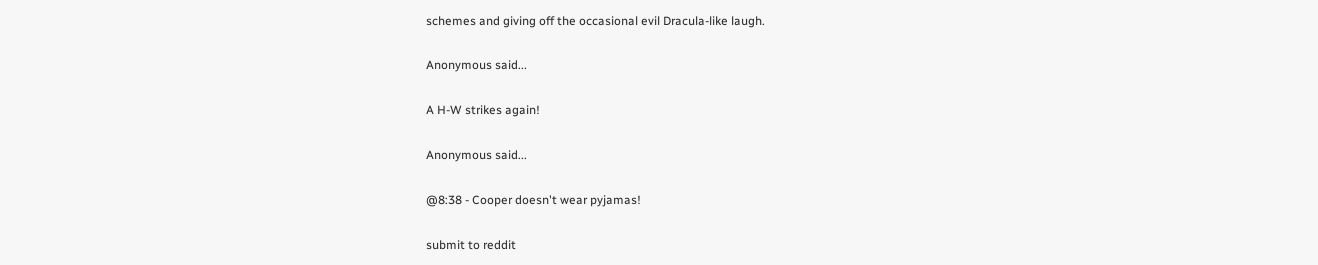schemes and giving off the occasional evil Dracula-like laugh.

Anonymous said...

A H-W strikes again!

Anonymous said...

@8:38 - Cooper doesn't wear pyjamas!

submit to reddit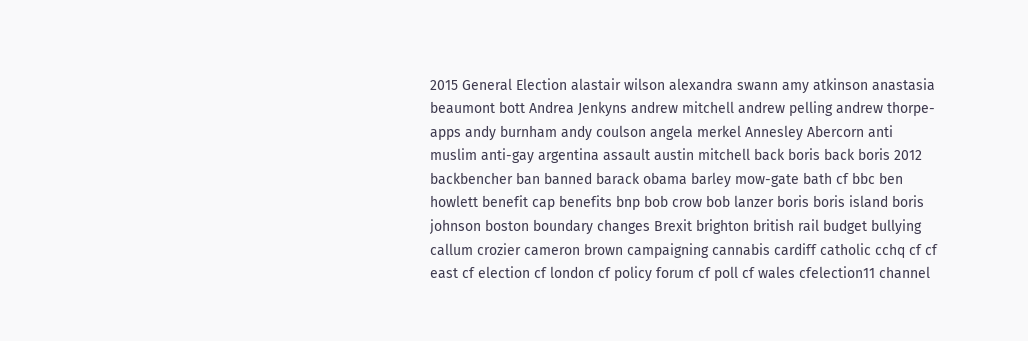2015 General Election alastair wilson alexandra swann amy atkinson anastasia beaumont bott Andrea Jenkyns andrew mitchell andrew pelling andrew thorpe-apps andy burnham andy coulson angela merkel Annesley Abercorn anti muslim anti-gay argentina assault austin mitchell back boris back boris 2012 backbencher ban banned barack obama barley mow-gate bath cf bbc ben howlett benefit cap benefits bnp bob crow bob lanzer boris boris island boris johnson boston boundary changes Brexit brighton british rail budget bullying callum crozier cameron brown campaigning cannabis cardiff catholic cchq cf cf east cf election cf london cf policy forum cf poll cf wales cfelection11 channel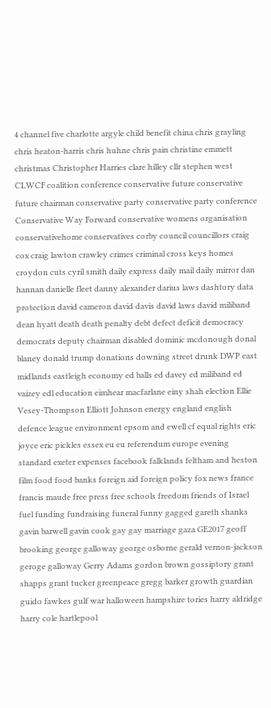4 channel five charlotte argyle child benefit china chris grayling chris heaton-harris chris huhne chris pain christine emmett christmas Christopher Harries clare hilley cllr stephen west CLWCF coalition conference conservative future conservative future chairman conservative party conservative party conference Conservative Way Forward conservative womens organisation conservativehome conservatives corby council councillors craig cox craig lawton crawley crimes criminal cross keys homes croydon cuts cyril smith daily express daily mail daily mirror dan hannan danielle fleet danny alexander darius laws dashtory data protection david cameron david davis david laws david miliband dean hyatt death death penalty debt defect deficit democracy democrats deputy chairman disabled dominic mcdonough donal blaney donald trump donations downing street drunk DWP east midlands eastleigh economy ed balls ed davey ed miliband ed vaizey edl education eimhear macfarlane einy shah election Ellie Vesey-Thompson Elliott Johnson energy england english defence league environment epsom and ewell cf equal rights eric joyce eric pickles essex eu eu referendum europe evening standard exeter expenses facebook falklands feltham and heston film food food banks foreign aid foreign policy fox news france francis maude free press free schools freedom friends of Israel fuel funding fundraising funeral funny gagged gareth shanks gavin barwell gavin cook gay gay marriage gaza GE2017 geoff brooking george galloway george osborne gerald vernon-jackson geroge galloway Gerry Adams gordon brown gossiptory grant shapps grant tucker greenpeace gregg barker growth guardian guido fawkes gulf war halloween hampshire tories harry aldridge harry cole hartlepool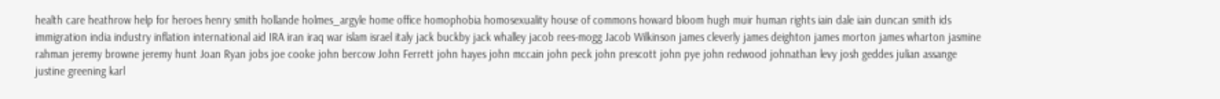health care heathrow help for heroes henry smith hollande holmes_argyle home office homophobia homosexuality house of commons howard bloom hugh muir human rights iain dale iain duncan smith ids immigration india industry inflation international aid IRA iran iraq war islam israel italy jack buckby jack whalley jacob rees-mogg Jacob Wilkinson james cleverly james deighton james morton james wharton jasmine rahman jeremy browne jeremy hunt Joan Ryan jobs joe cooke john bercow John Ferrett john hayes john mccain john peck john prescott john pye john redwood johnathan levy josh geddes julian assange justine greening karl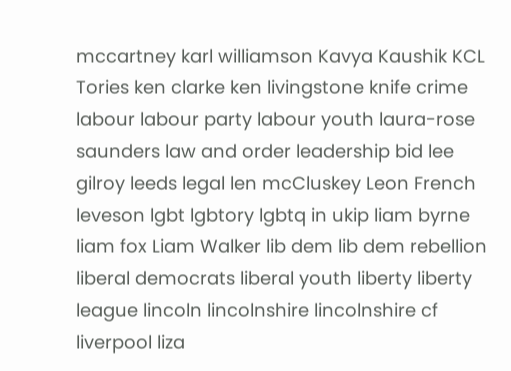mccartney karl williamson Kavya Kaushik KCL Tories ken clarke ken livingstone knife crime labour labour party labour youth laura-rose saunders law and order leadership bid lee gilroy leeds legal len mcCluskey Leon French leveson lgbt lgbtory lgbtq in ukip liam byrne liam fox Liam Walker lib dem lib dem rebellion liberal democrats liberal youth liberty liberty league lincoln lincolnshire lincolnshire cf liverpool liza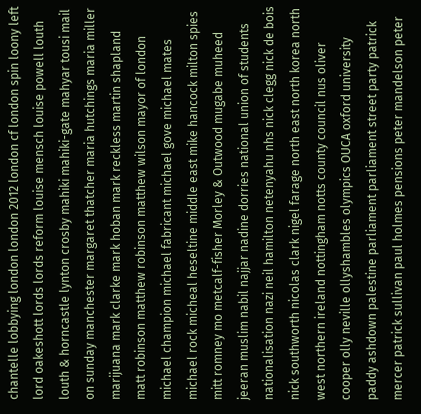chantelle lobbying london london 2012 london cf london spin loony left lord oakeshott lords lords reform louise mensch louise powell louth louth & horncastle lynton crosby mahiki mahiki-gate mahyar tousi mail on sunday manchester margaret thatcher maria hutchings maria miller marijuana mark clarke mark hoban mark reckless martin shapland matt robinson matthew robinson matthew wilson mayor of london michael champion michael fabricant michael gove michael mates michael rock micheal heseltine middle east mike hancock milton spies mitt romney mo metcalf-fisher Morley & Outwood mugabe muheed jeeran muslim nabil najjar nadine dorries national union of students nationalisation nazi neil hamilton netenyahu nhs nick clegg nick de bois nick southworth nicolas clark nigel farage north east north korea north west northern ireland nottingham notts county council nus oliver cooper olly neville ollyshambles olympics OUCA oxford university paddy ashdown palestine parliament parliament street party patrick mercer patrick sullivan paul holmes pensions peter mandelson peter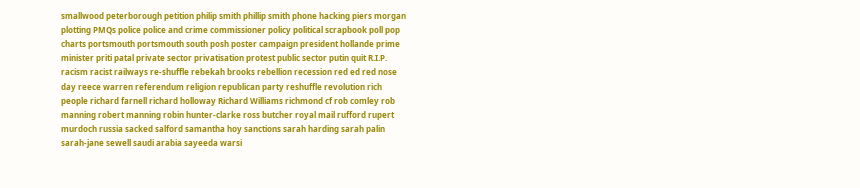smallwood peterborough petition philip smith phillip smith phone hacking piers morgan plotting PMQs police police and crime commissioner policy political scrapbook poll pop charts portsmouth portsmouth south posh poster campaign president hollande prime minister priti patal private sector privatisation protest public sector putin quit R.I.P. racism racist railways re-shuffle rebekah brooks rebellion recession red ed red nose day reece warren referendum religion republican party reshuffle revolution rich people richard farnell richard holloway Richard Williams richmond cf rob comley rob manning robert manning robin hunter-clarke ross butcher royal mail rufford rupert murdoch russia sacked salford samantha hoy sanctions sarah harding sarah palin sarah-jane sewell saudi arabia sayeeda warsi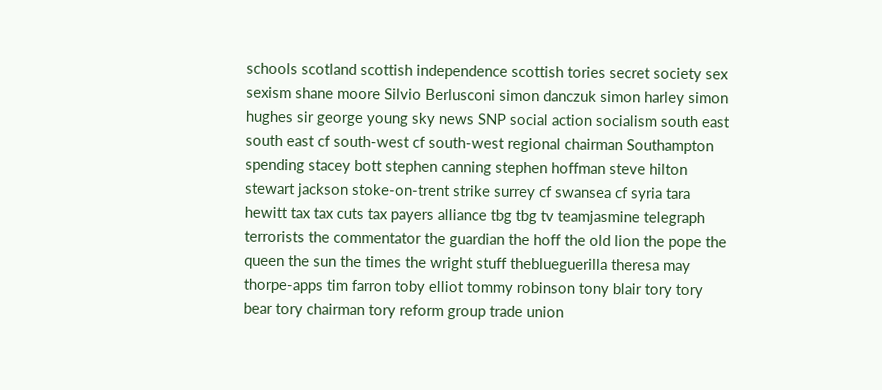schools scotland scottish independence scottish tories secret society sex sexism shane moore Silvio Berlusconi simon danczuk simon harley simon hughes sir george young sky news SNP social action socialism south east south east cf south-west cf south-west regional chairman Southampton spending stacey bott stephen canning stephen hoffman steve hilton stewart jackson stoke-on-trent strike surrey cf swansea cf syria tara hewitt tax tax cuts tax payers alliance tbg tbg tv teamjasmine telegraph terrorists the commentator the guardian the hoff the old lion the pope the queen the sun the times the wright stuff theblueguerilla theresa may thorpe-apps tim farron toby elliot tommy robinson tony blair tory tory bear tory chairman tory reform group trade union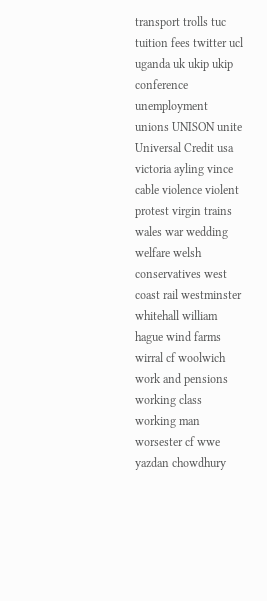transport trolls tuc tuition fees twitter ucl uganda uk ukip ukip conference unemployment unions UNISON unite Universal Credit usa victoria ayling vince cable violence violent protest virgin trains wales war wedding welfare welsh conservatives west coast rail westminster whitehall william hague wind farms wirral cf woolwich work and pensions working class working man worsester cf wwe yazdan chowdhury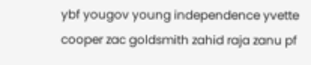ybf yougov young independence yvette cooper zac goldsmith zahid raja zanu pf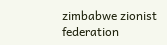zimbabwe zionist federation